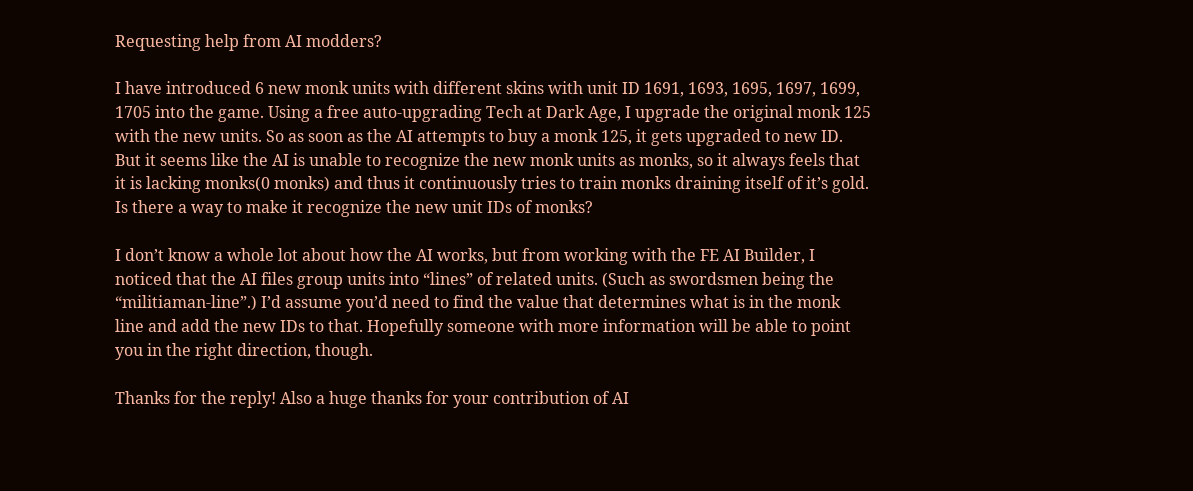Requesting help from AI modders?

I have introduced 6 new monk units with different skins with unit ID 1691, 1693, 1695, 1697, 1699, 1705 into the game. Using a free auto-upgrading Tech at Dark Age, I upgrade the original monk 125 with the new units. So as soon as the AI attempts to buy a monk 125, it gets upgraded to new ID. But it seems like the AI is unable to recognize the new monk units as monks, so it always feels that it is lacking monks(0 monks) and thus it continuously tries to train monks draining itself of it’s gold. Is there a way to make it recognize the new unit IDs of monks?

I don’t know a whole lot about how the AI works, but from working with the FE AI Builder, I noticed that the AI files group units into “lines” of related units. (Such as swordsmen being the “militiaman-line”.) I’d assume you’d need to find the value that determines what is in the monk line and add the new IDs to that. Hopefully someone with more information will be able to point you in the right direction, though.

Thanks for the reply! Also a huge thanks for your contribution of AI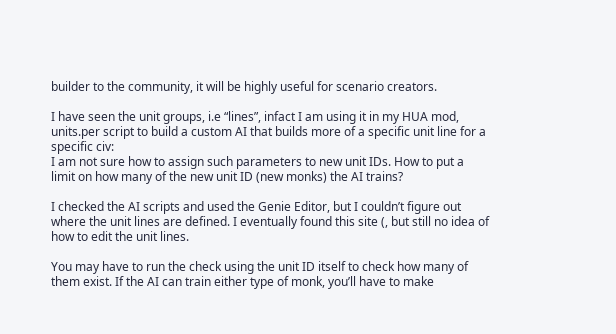builder to the community, it will be highly useful for scenario creators.

I have seen the unit groups, i.e “lines”, infact I am using it in my HUA mod, units.per script to build a custom AI that builds more of a specific unit line for a specific civ:
I am not sure how to assign such parameters to new unit IDs. How to put a limit on how many of the new unit ID (new monks) the AI trains?

I checked the AI scripts and used the Genie Editor, but I couldn’t figure out where the unit lines are defined. I eventually found this site (, but still no idea of how to edit the unit lines.

You may have to run the check using the unit ID itself to check how many of them exist. If the AI can train either type of monk, you’ll have to make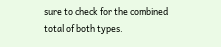sure to check for the combined total of both types.